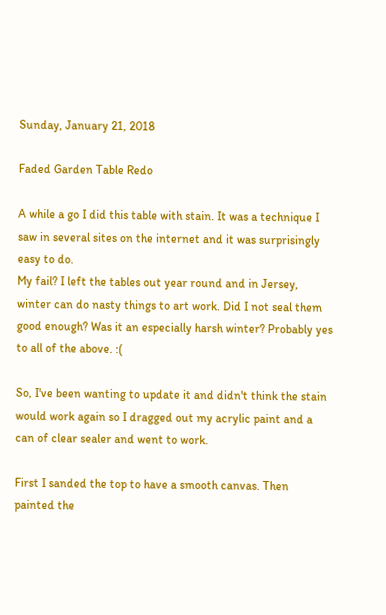Sunday, January 21, 2018

Faded Garden Table Redo

A while a go I did this table with stain. It was a technique I saw in several sites on the internet and it was surprisingly easy to do.
My fail? I left the tables out year round and in Jersey, winter can do nasty things to art work. Did I not seal them good enough? Was it an especially harsh winter? Probably yes to all of the above. :(

So, I've been wanting to update it and didn't think the stain would work again so I dragged out my acrylic paint and a can of clear sealer and went to work.

First I sanded the top to have a smooth canvas. Then painted the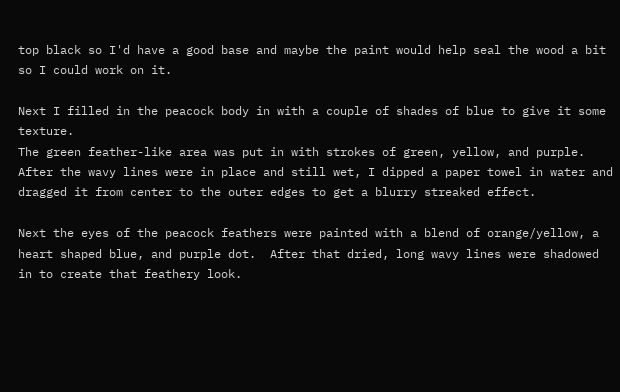top black so I'd have a good base and maybe the paint would help seal the wood a bit so I could work on it.

Next I filled in the peacock body in with a couple of shades of blue to give it some texture.
The green feather-like area was put in with strokes of green, yellow, and purple. After the wavy lines were in place and still wet, I dipped a paper towel in water and dragged it from center to the outer edges to get a blurry streaked effect.

Next the eyes of the peacock feathers were painted with a blend of orange/yellow, a heart shaped blue, and purple dot.  After that dried, long wavy lines were shadowed in to create that feathery look.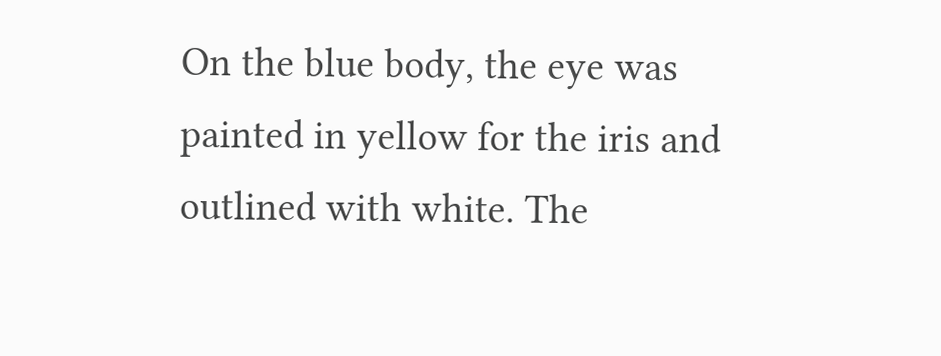On the blue body, the eye was painted in yellow for the iris and outlined with white. The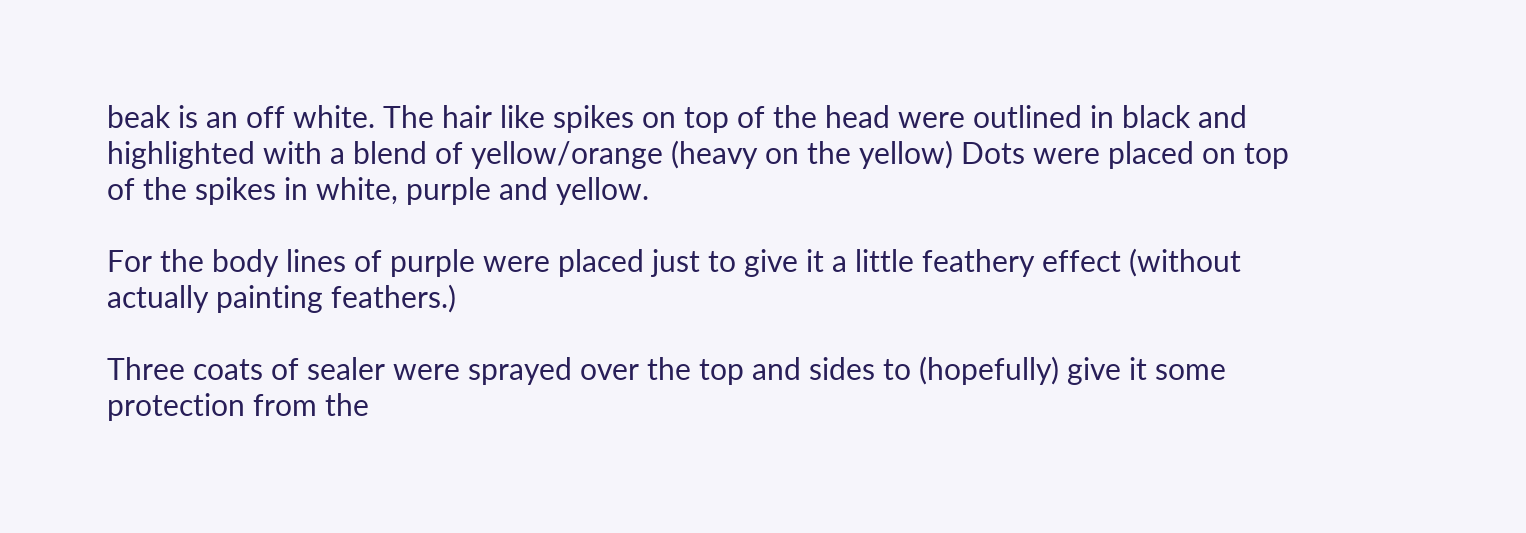beak is an off white. The hair like spikes on top of the head were outlined in black and highlighted with a blend of yellow/orange (heavy on the yellow) Dots were placed on top of the spikes in white, purple and yellow.

For the body lines of purple were placed just to give it a little feathery effect (without actually painting feathers.)

Three coats of sealer were sprayed over the top and sides to (hopefully) give it some protection from the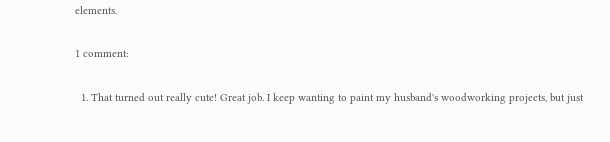elements.

1 comment:

  1. That turned out really cute! Great job. I keep wanting to paint my husband's woodworking projects, but just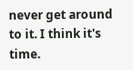never get around to it. I think it's time.